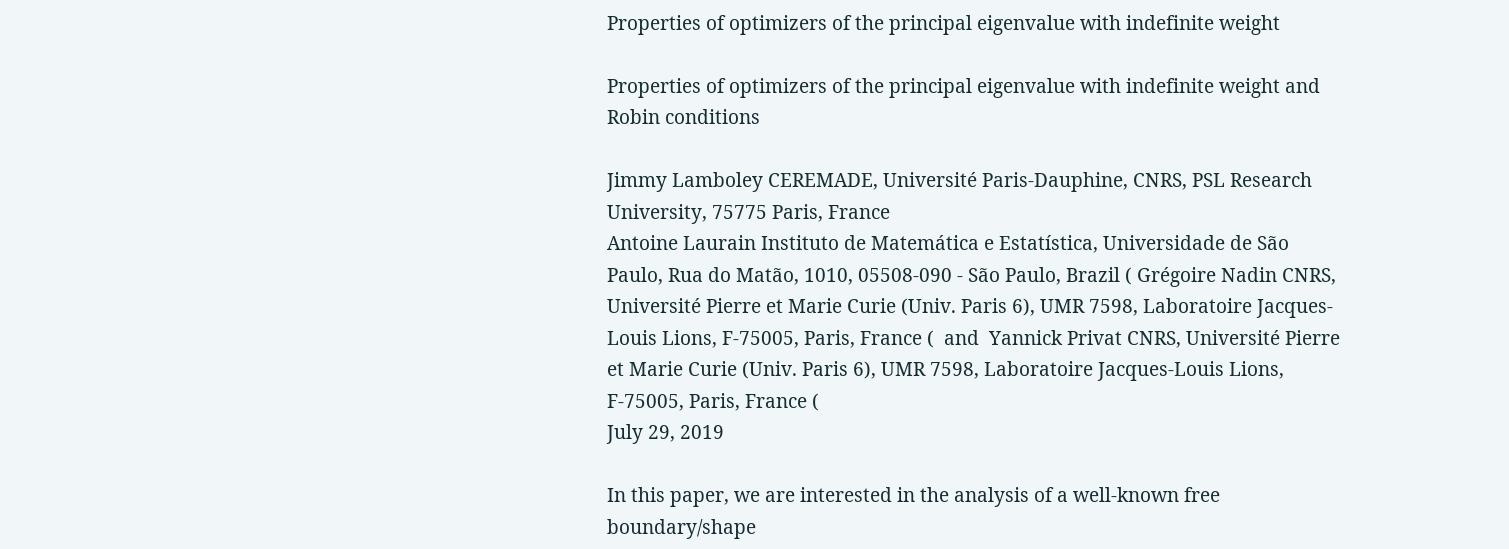Properties of optimizers of the principal eigenvalue with indefinite weight

Properties of optimizers of the principal eigenvalue with indefinite weight and Robin conditions

Jimmy Lamboley CEREMADE, Université Paris-Dauphine, CNRS, PSL Research University, 75775 Paris, France
Antoine Laurain Instituto de Matemática e Estatística, Universidade de São Paulo, Rua do Matão, 1010, 05508-090 - São Paulo, Brazil ( Grégoire Nadin CNRS, Université Pierre et Marie Curie (Univ. Paris 6), UMR 7598, Laboratoire Jacques-Louis Lions, F-75005, Paris, France (  and  Yannick Privat CNRS, Université Pierre et Marie Curie (Univ. Paris 6), UMR 7598, Laboratoire Jacques-Louis Lions, F-75005, Paris, France (
July 29, 2019

In this paper, we are interested in the analysis of a well-known free boundary/shape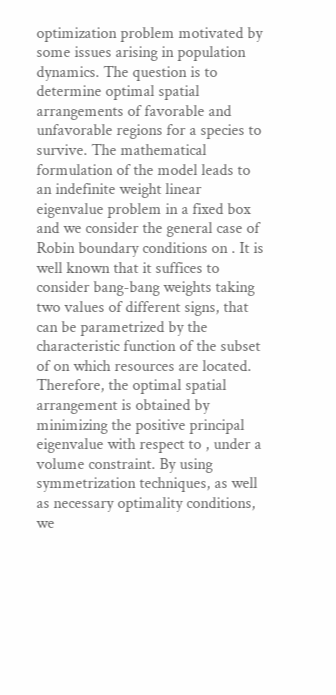optimization problem motivated by some issues arising in population dynamics. The question is to determine optimal spatial arrangements of favorable and unfavorable regions for a species to survive. The mathematical formulation of the model leads to an indefinite weight linear eigenvalue problem in a fixed box and we consider the general case of Robin boundary conditions on . It is well known that it suffices to consider bang-bang weights taking two values of different signs, that can be parametrized by the characteristic function of the subset of on which resources are located. Therefore, the optimal spatial arrangement is obtained by minimizing the positive principal eigenvalue with respect to , under a volume constraint. By using symmetrization techniques, as well as necessary optimality conditions, we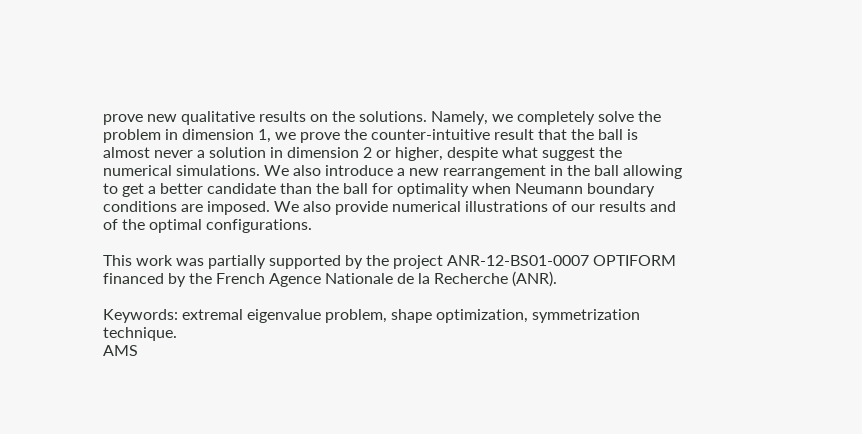prove new qualitative results on the solutions. Namely, we completely solve the problem in dimension 1, we prove the counter-intuitive result that the ball is almost never a solution in dimension 2 or higher, despite what suggest the numerical simulations. We also introduce a new rearrangement in the ball allowing to get a better candidate than the ball for optimality when Neumann boundary conditions are imposed. We also provide numerical illustrations of our results and of the optimal configurations.

This work was partially supported by the project ANR-12-BS01-0007 OPTIFORM financed by the French Agence Nationale de la Recherche (ANR).

Keywords: extremal eigenvalue problem, shape optimization, symmetrization technique.
AMS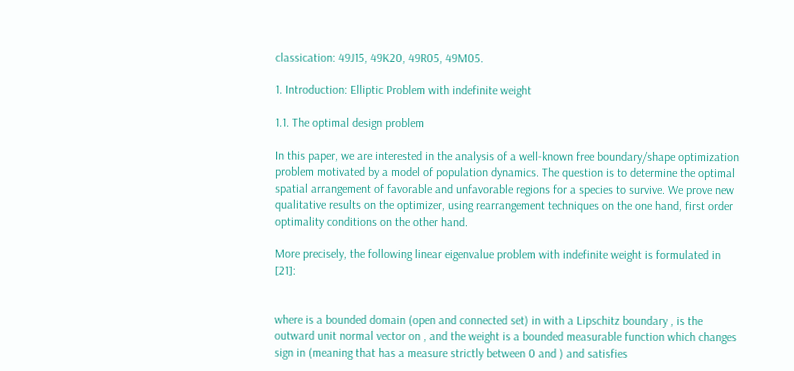classication: 49J15, 49K20, 49R05, 49M05.

1. Introduction: Elliptic Problem with indefinite weight

1.1. The optimal design problem

In this paper, we are interested in the analysis of a well-known free boundary/shape optimization problem motivated by a model of population dynamics. The question is to determine the optimal spatial arrangement of favorable and unfavorable regions for a species to survive. We prove new qualitative results on the optimizer, using rearrangement techniques on the one hand, first order optimality conditions on the other hand.

More precisely, the following linear eigenvalue problem with indefinite weight is formulated in [21]:


where is a bounded domain (open and connected set) in with a Lipschitz boundary , is the outward unit normal vector on , and the weight is a bounded measurable function which changes sign in (meaning that has a measure strictly between 0 and ) and satisfies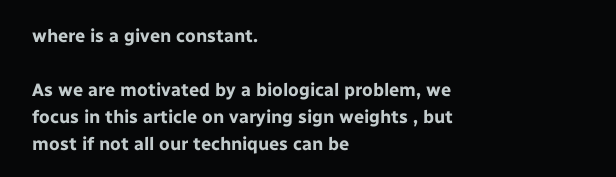where is a given constant.

As we are motivated by a biological problem, we focus in this article on varying sign weights , but most if not all our techniques can be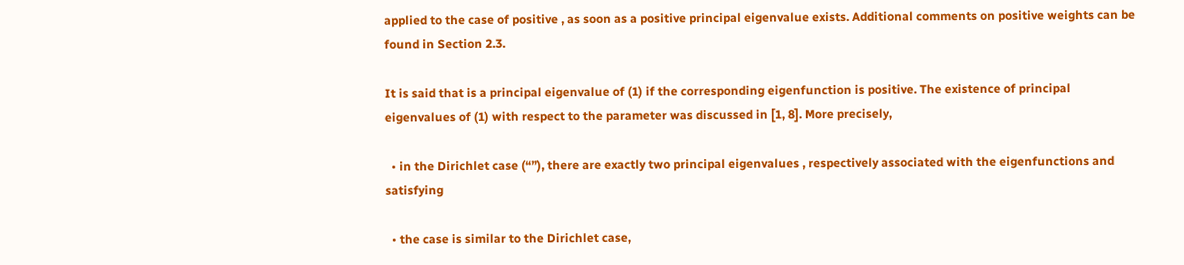applied to the case of positive , as soon as a positive principal eigenvalue exists. Additional comments on positive weights can be found in Section 2.3.

It is said that is a principal eigenvalue of (1) if the corresponding eigenfunction is positive. The existence of principal eigenvalues of (1) with respect to the parameter was discussed in [1, 8]. More precisely,

  • in the Dirichlet case (“”), there are exactly two principal eigenvalues , respectively associated with the eigenfunctions and satisfying

  • the case is similar to the Dirichlet case,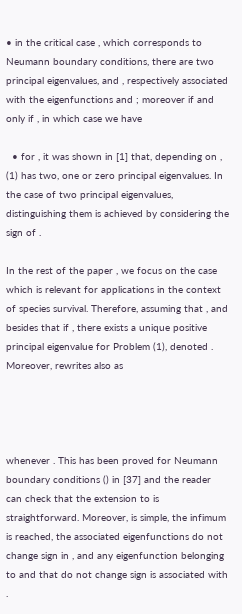• in the critical case , which corresponds to Neumann boundary conditions, there are two principal eigenvalues, and , respectively associated with the eigenfunctions and ; moreover if and only if , in which case we have

  • for , it was shown in [1] that, depending on , (1) has two, one or zero principal eigenvalues. In the case of two principal eigenvalues, distinguishing them is achieved by considering the sign of .

In the rest of the paper , we focus on the case which is relevant for applications in the context of species survival. Therefore, assuming that , and besides that if , there exists a unique positive principal eigenvalue for Problem (1), denoted . Moreover, rewrites also as




whenever . This has been proved for Neumann boundary conditions () in [37] and the reader can check that the extension to is straightforward. Moreover, is simple, the infimum is reached, the associated eigenfunctions do not change sign in , and any eigenfunction belonging to and that do not change sign is associated with .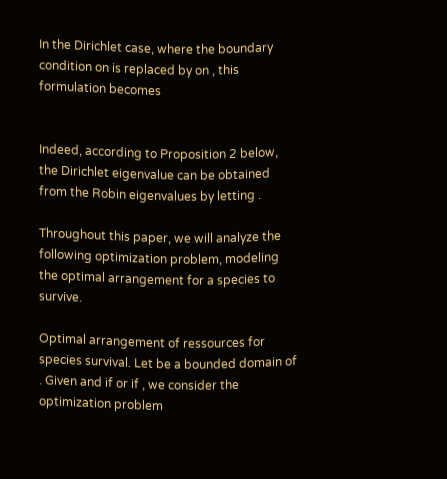In the Dirichlet case, where the boundary condition on is replaced by on , this formulation becomes


Indeed, according to Proposition 2 below, the Dirichlet eigenvalue can be obtained from the Robin eigenvalues by letting .

Throughout this paper, we will analyze the following optimization problem, modeling the optimal arrangement for a species to survive.

Optimal arrangement of ressources for species survival. Let be a bounded domain of . Given and if or if , we consider the optimization problem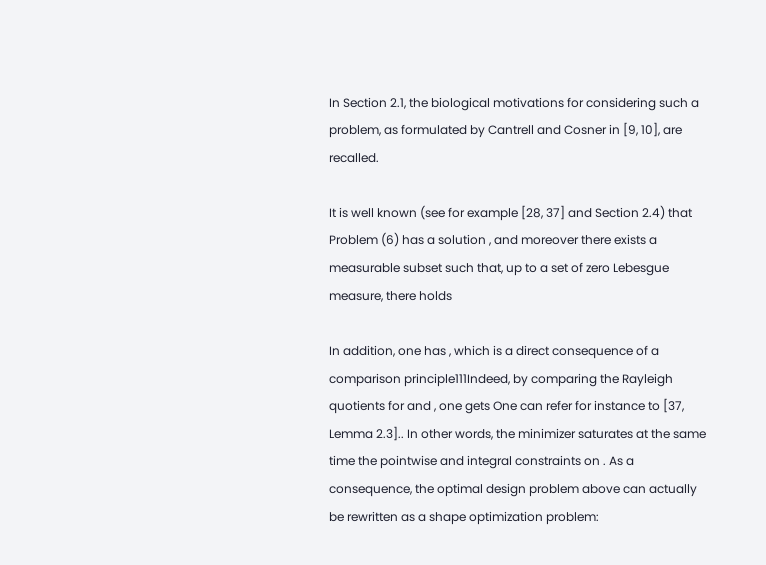In Section 2.1, the biological motivations for considering such a problem, as formulated by Cantrell and Cosner in [9, 10], are recalled.

It is well known (see for example [28, 37] and Section 2.4) that Problem (6) has a solution , and moreover there exists a measurable subset such that, up to a set of zero Lebesgue measure, there holds

In addition, one has , which is a direct consequence of a comparison principle111Indeed, by comparing the Rayleigh quotients for and , one gets One can refer for instance to [37, Lemma 2.3].. In other words, the minimizer saturates at the same time the pointwise and integral constraints on . As a consequence, the optimal design problem above can actually be rewritten as a shape optimization problem: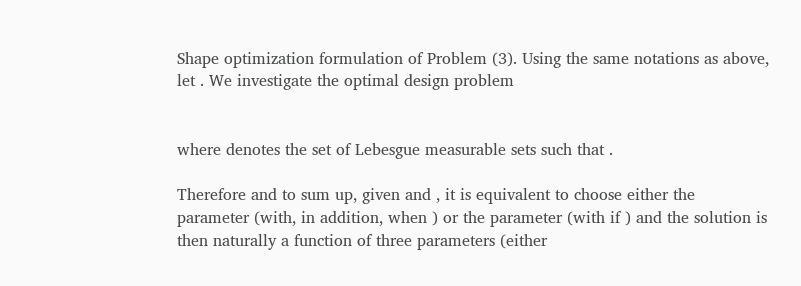Shape optimization formulation of Problem (3). Using the same notations as above, let . We investigate the optimal design problem


where denotes the set of Lebesgue measurable sets such that .

Therefore and to sum up, given and , it is equivalent to choose either the parameter (with, in addition, when ) or the parameter (with if ) and the solution is then naturally a function of three parameters (either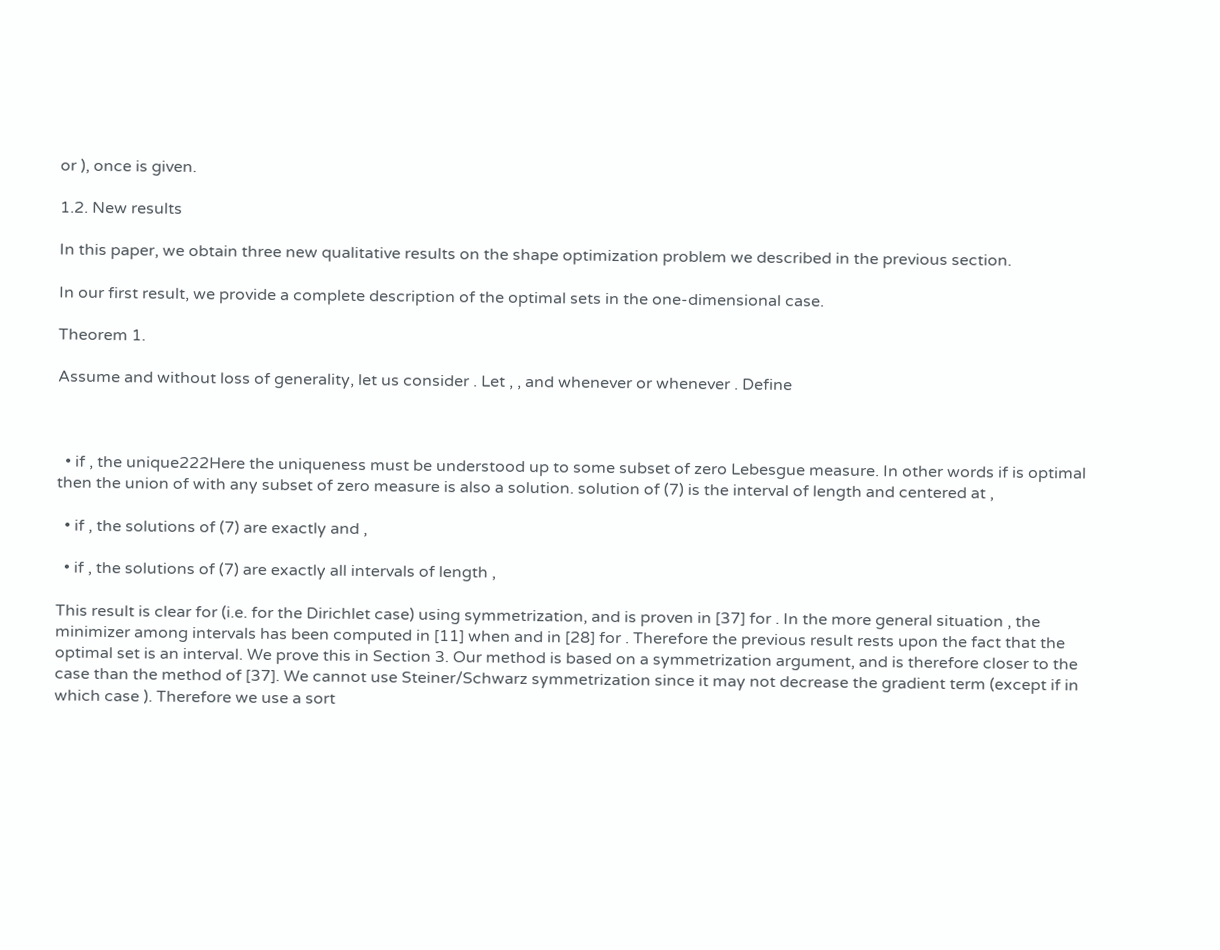or ), once is given.

1.2. New results

In this paper, we obtain three new qualitative results on the shape optimization problem we described in the previous section.

In our first result, we provide a complete description of the optimal sets in the one-dimensional case.

Theorem 1.

Assume and without loss of generality, let us consider . Let , , and whenever or whenever . Define



  • if , the unique222Here the uniqueness must be understood up to some subset of zero Lebesgue measure. In other words if is optimal then the union of with any subset of zero measure is also a solution. solution of (7) is the interval of length and centered at ,

  • if , the solutions of (7) are exactly and ,

  • if , the solutions of (7) are exactly all intervals of length ,

This result is clear for (i.e. for the Dirichlet case) using symmetrization, and is proven in [37] for . In the more general situation , the minimizer among intervals has been computed in [11] when and in [28] for . Therefore the previous result rests upon the fact that the optimal set is an interval. We prove this in Section 3. Our method is based on a symmetrization argument, and is therefore closer to the case than the method of [37]. We cannot use Steiner/Schwarz symmetrization since it may not decrease the gradient term (except if in which case ). Therefore we use a sort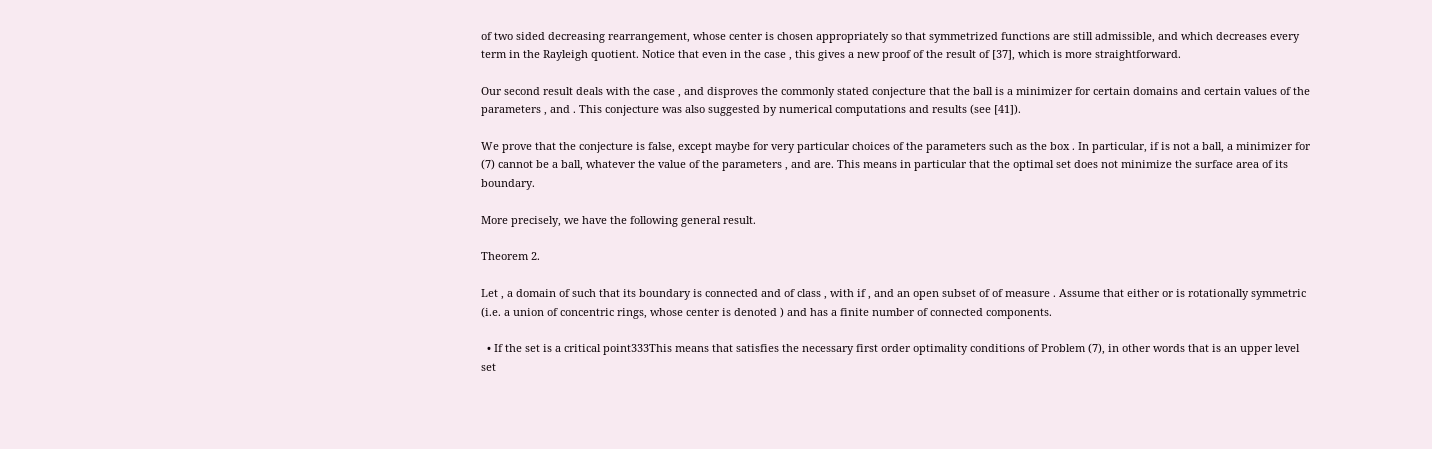of two sided decreasing rearrangement, whose center is chosen appropriately so that symmetrized functions are still admissible, and which decreases every term in the Rayleigh quotient. Notice that even in the case , this gives a new proof of the result of [37], which is more straightforward.

Our second result deals with the case , and disproves the commonly stated conjecture that the ball is a minimizer for certain domains and certain values of the parameters , and . This conjecture was also suggested by numerical computations and results (see [41]).

We prove that the conjecture is false, except maybe for very particular choices of the parameters such as the box . In particular, if is not a ball, a minimizer for (7) cannot be a ball, whatever the value of the parameters , and are. This means in particular that the optimal set does not minimize the surface area of its boundary.

More precisely, we have the following general result.

Theorem 2.

Let , a domain of such that its boundary is connected and of class , with if , and an open subset of of measure . Assume that either or is rotationally symmetric (i.e. a union of concentric rings, whose center is denoted ) and has a finite number of connected components.

  • If the set is a critical point333This means that satisfies the necessary first order optimality conditions of Problem (7), in other words that is an upper level set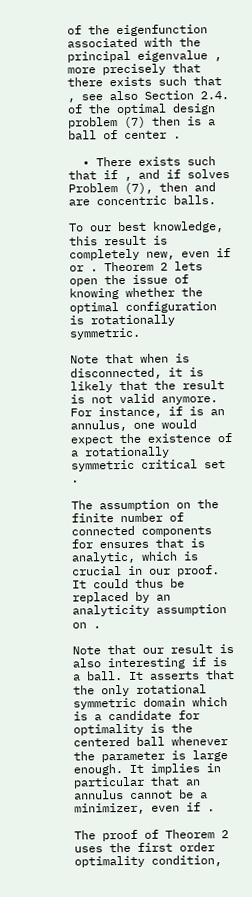of the eigenfunction associated with the principal eigenvalue , more precisely that there exists such that , see also Section 2.4. of the optimal design problem (7) then is a ball of center .

  • There exists such that if , and if solves Problem (7), then and are concentric balls.

To our best knowledge, this result is completely new, even if or . Theorem 2 lets open the issue of knowing whether the optimal configuration is rotationally symmetric.

Note that when is disconnected, it is likely that the result is not valid anymore. For instance, if is an annulus, one would expect the existence of a rotationally symmetric critical set .

The assumption on the finite number of connected components for ensures that is analytic, which is crucial in our proof. It could thus be replaced by an analyticity assumption on .

Note that our result is also interesting if is a ball. It asserts that the only rotational symmetric domain which is a candidate for optimality is the centered ball whenever the parameter is large enough. It implies in particular that an annulus cannot be a minimizer, even if .

The proof of Theorem 2 uses the first order optimality condition,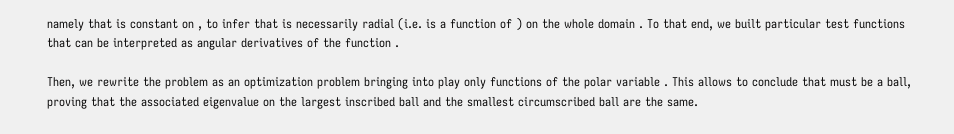namely that is constant on , to infer that is necessarily radial (i.e. is a function of ) on the whole domain . To that end, we built particular test functions that can be interpreted as angular derivatives of the function .

Then, we rewrite the problem as an optimization problem bringing into play only functions of the polar variable . This allows to conclude that must be a ball, proving that the associated eigenvalue on the largest inscribed ball and the smallest circumscribed ball are the same.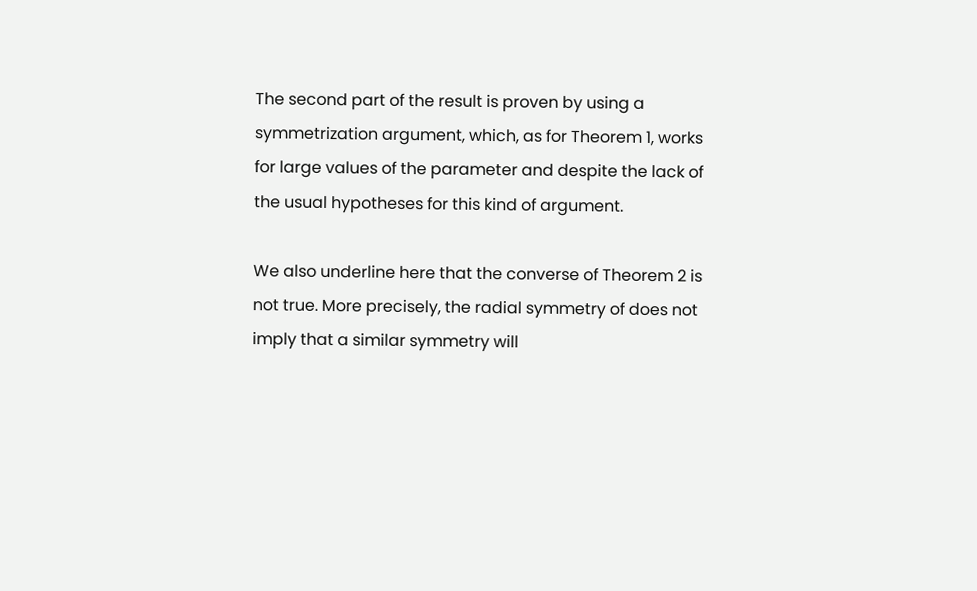The second part of the result is proven by using a symmetrization argument, which, as for Theorem 1, works for large values of the parameter and despite the lack of the usual hypotheses for this kind of argument.

We also underline here that the converse of Theorem 2 is not true. More precisely, the radial symmetry of does not imply that a similar symmetry will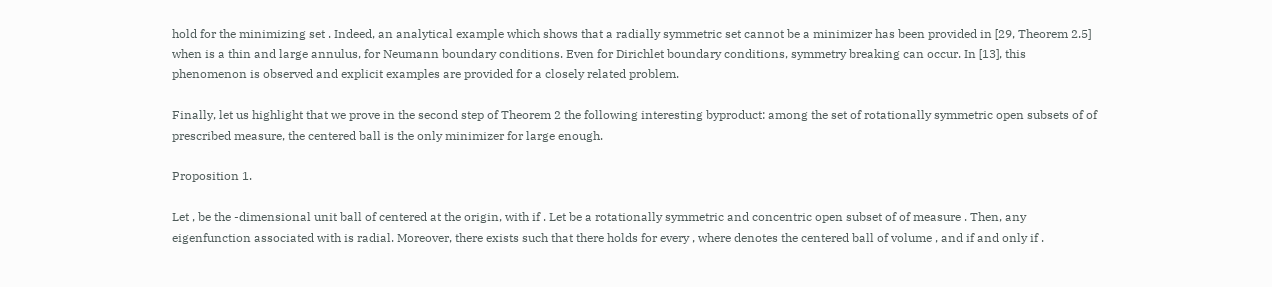hold for the minimizing set . Indeed, an analytical example which shows that a radially symmetric set cannot be a minimizer has been provided in [29, Theorem 2.5] when is a thin and large annulus, for Neumann boundary conditions. Even for Dirichlet boundary conditions, symmetry breaking can occur. In [13], this phenomenon is observed and explicit examples are provided for a closely related problem.

Finally, let us highlight that we prove in the second step of Theorem 2 the following interesting byproduct: among the set of rotationally symmetric open subsets of of prescribed measure, the centered ball is the only minimizer for large enough.

Proposition 1.

Let , be the -dimensional unit ball of centered at the origin, with if . Let be a rotationally symmetric and concentric open subset of of measure . Then, any eigenfunction associated with is radial. Moreover, there exists such that there holds for every , where denotes the centered ball of volume , and if and only if .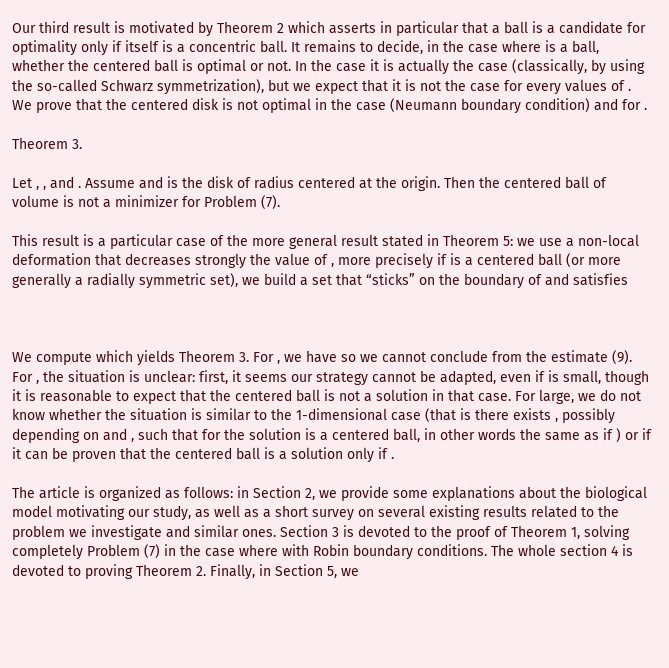Our third result is motivated by Theorem 2 which asserts in particular that a ball is a candidate for optimality only if itself is a concentric ball. It remains to decide, in the case where is a ball, whether the centered ball is optimal or not. In the case it is actually the case (classically, by using the so-called Schwarz symmetrization), but we expect that it is not the case for every values of . We prove that the centered disk is not optimal in the case (Neumann boundary condition) and for .

Theorem 3.

Let , , and . Assume and is the disk of radius centered at the origin. Then the centered ball of volume is not a minimizer for Problem (7).

This result is a particular case of the more general result stated in Theorem 5: we use a non-local deformation that decreases strongly the value of , more precisely if is a centered ball (or more generally a radially symmetric set), we build a set that “sticks” on the boundary of and satisfies



We compute which yields Theorem 3. For , we have so we cannot conclude from the estimate (9). For , the situation is unclear: first, it seems our strategy cannot be adapted, even if is small, though it is reasonable to expect that the centered ball is not a solution in that case. For large, we do not know whether the situation is similar to the 1-dimensional case (that is there exists , possibly depending on and , such that for the solution is a centered ball, in other words the same as if ) or if it can be proven that the centered ball is a solution only if .

The article is organized as follows: in Section 2, we provide some explanations about the biological model motivating our study, as well as a short survey on several existing results related to the problem we investigate and similar ones. Section 3 is devoted to the proof of Theorem 1, solving completely Problem (7) in the case where with Robin boundary conditions. The whole section 4 is devoted to proving Theorem 2. Finally, in Section 5, we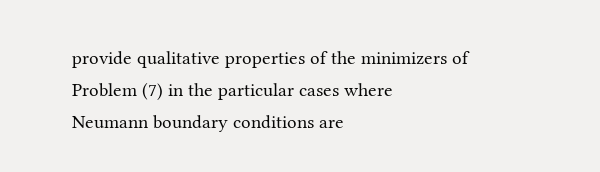provide qualitative properties of the minimizers of Problem (7) in the particular cases where Neumann boundary conditions are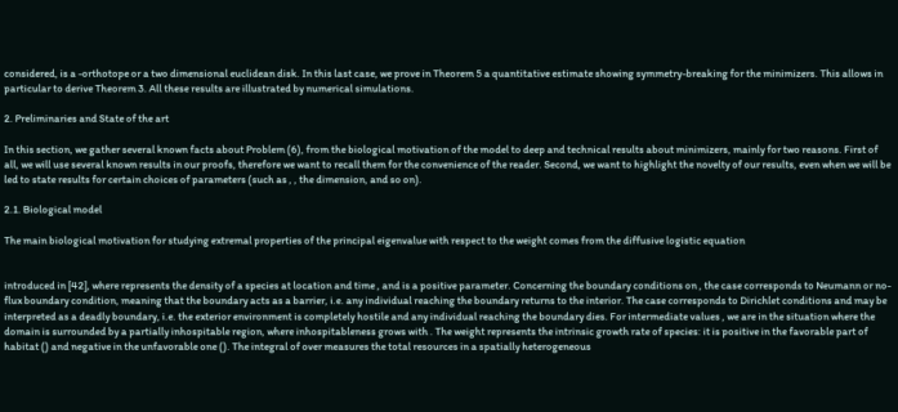considered, is a -orthotope or a two dimensional euclidean disk. In this last case, we prove in Theorem 5 a quantitative estimate showing symmetry-breaking for the minimizers. This allows in particular to derive Theorem 3. All these results are illustrated by numerical simulations.

2. Preliminaries and State of the art

In this section, we gather several known facts about Problem (6), from the biological motivation of the model to deep and technical results about minimizers, mainly for two reasons. First of all, we will use several known results in our proofs, therefore we want to recall them for the convenience of the reader. Second, we want to highlight the novelty of our results, even when we will be led to state results for certain choices of parameters (such as , , the dimension, and so on).

2.1. Biological model

The main biological motivation for studying extremal properties of the principal eigenvalue with respect to the weight comes from the diffusive logistic equation


introduced in [42], where represents the density of a species at location and time , and is a positive parameter. Concerning the boundary conditions on , the case corresponds to Neumann or no-flux boundary condition, meaning that the boundary acts as a barrier, i.e. any individual reaching the boundary returns to the interior. The case corresponds to Dirichlet conditions and may be interpreted as a deadly boundary, i.e. the exterior environment is completely hostile and any individual reaching the boundary dies. For intermediate values , we are in the situation where the domain is surrounded by a partially inhospitable region, where inhospitableness grows with . The weight represents the intrinsic growth rate of species: it is positive in the favorable part of habitat () and negative in the unfavorable one (). The integral of over measures the total resources in a spatially heterogeneous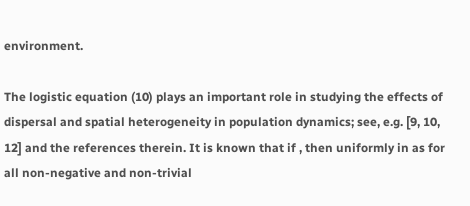environment.

The logistic equation (10) plays an important role in studying the effects of dispersal and spatial heterogeneity in population dynamics; see, e.g. [9, 10, 12] and the references therein. It is known that if , then uniformly in as for all non-negative and non-trivial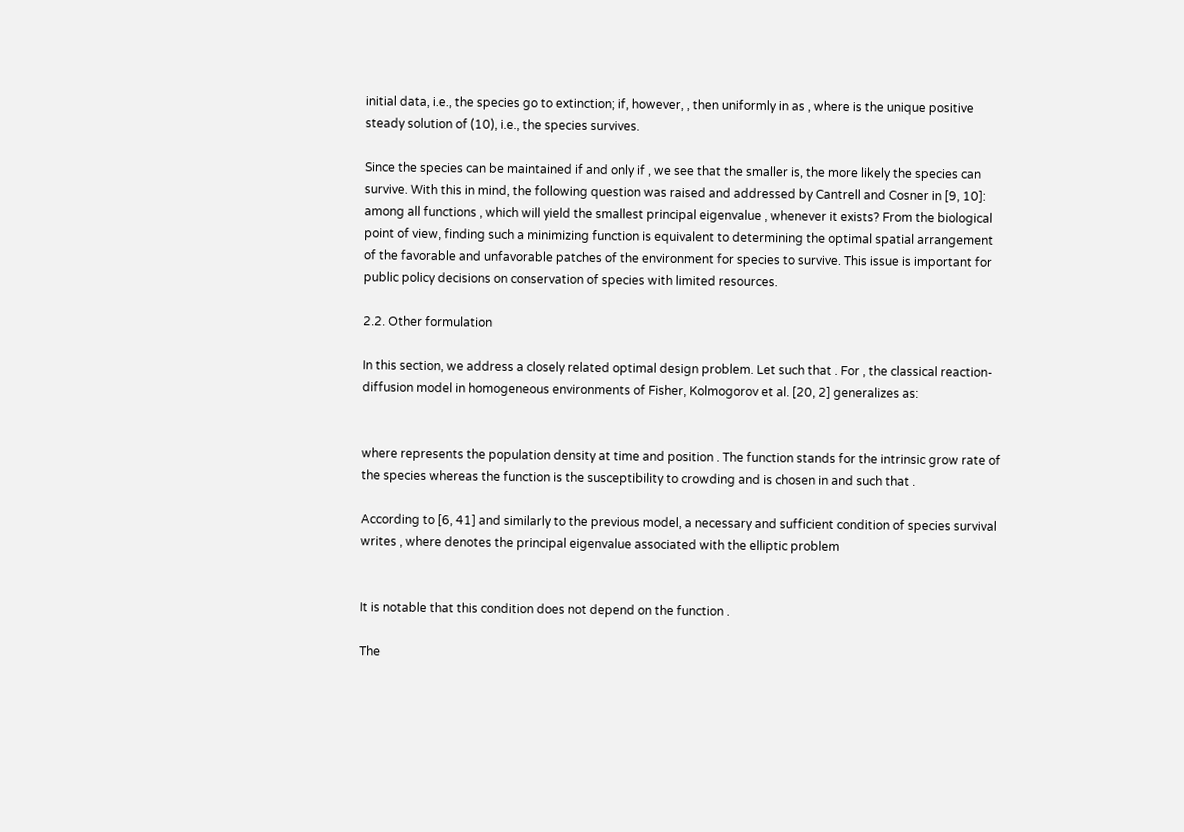initial data, i.e., the species go to extinction; if, however, , then uniformly in as , where is the unique positive steady solution of (10), i.e., the species survives.

Since the species can be maintained if and only if , we see that the smaller is, the more likely the species can survive. With this in mind, the following question was raised and addressed by Cantrell and Cosner in [9, 10]: among all functions , which will yield the smallest principal eigenvalue , whenever it exists? From the biological point of view, finding such a minimizing function is equivalent to determining the optimal spatial arrangement of the favorable and unfavorable patches of the environment for species to survive. This issue is important for public policy decisions on conservation of species with limited resources.

2.2. Other formulation

In this section, we address a closely related optimal design problem. Let such that . For , the classical reaction-diffusion model in homogeneous environments of Fisher, Kolmogorov et al. [20, 2] generalizes as:


where represents the population density at time and position . The function stands for the intrinsic grow rate of the species whereas the function is the susceptibility to crowding and is chosen in and such that .

According to [6, 41] and similarly to the previous model, a necessary and sufficient condition of species survival writes , where denotes the principal eigenvalue associated with the elliptic problem


It is notable that this condition does not depend on the function .

The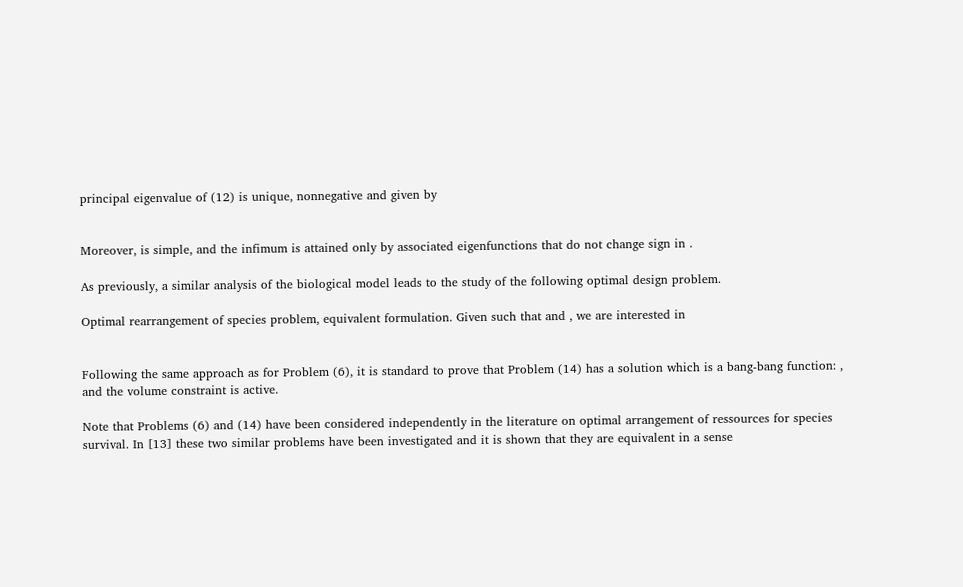principal eigenvalue of (12) is unique, nonnegative and given by


Moreover, is simple, and the infimum is attained only by associated eigenfunctions that do not change sign in .

As previously, a similar analysis of the biological model leads to the study of the following optimal design problem.

Optimal rearrangement of species problem, equivalent formulation. Given such that and , we are interested in


Following the same approach as for Problem (6), it is standard to prove that Problem (14) has a solution which is a bang-bang function: , and the volume constraint is active.

Note that Problems (6) and (14) have been considered independently in the literature on optimal arrangement of ressources for species survival. In [13] these two similar problems have been investigated and it is shown that they are equivalent in a sense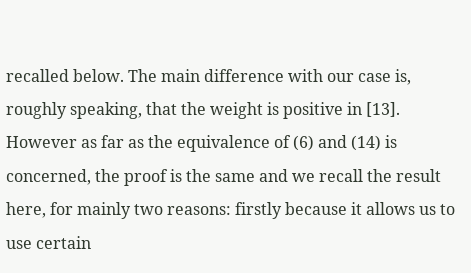recalled below. The main difference with our case is, roughly speaking, that the weight is positive in [13]. However as far as the equivalence of (6) and (14) is concerned, the proof is the same and we recall the result here, for mainly two reasons: firstly because it allows us to use certain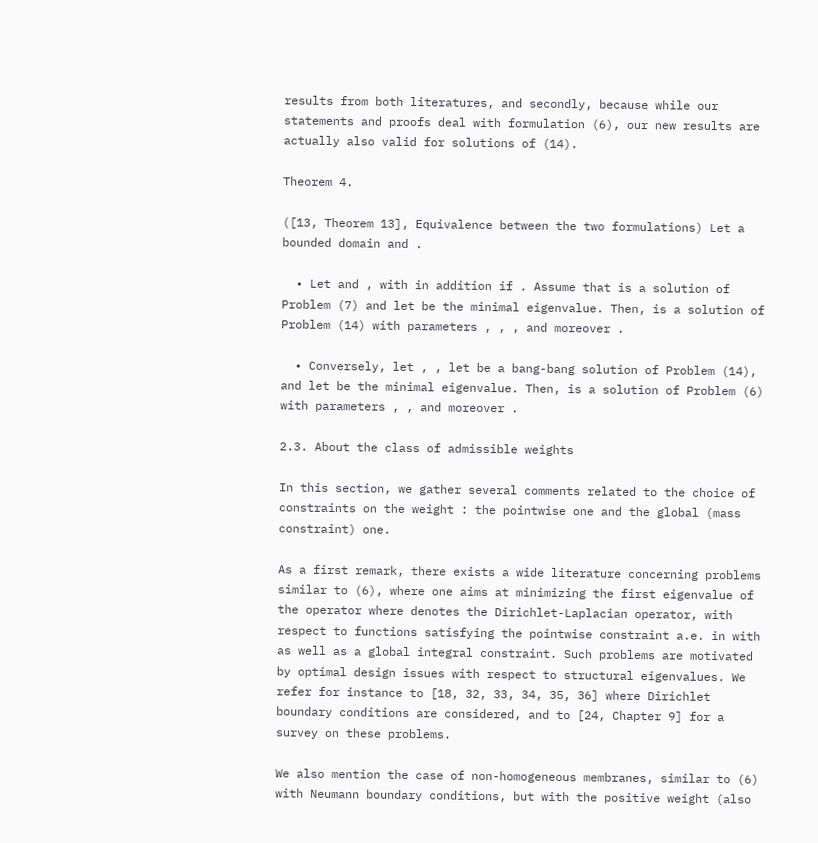results from both literatures, and secondly, because while our statements and proofs deal with formulation (6), our new results are actually also valid for solutions of (14).

Theorem 4.

([13, Theorem 13], Equivalence between the two formulations) Let a bounded domain and .

  • Let and , with in addition if . Assume that is a solution of Problem (7) and let be the minimal eigenvalue. Then, is a solution of Problem (14) with parameters , , , and moreover .

  • Conversely, let , , let be a bang-bang solution of Problem (14), and let be the minimal eigenvalue. Then, is a solution of Problem (6) with parameters , , and moreover .

2.3. About the class of admissible weights

In this section, we gather several comments related to the choice of constraints on the weight : the pointwise one and the global (mass constraint) one.

As a first remark, there exists a wide literature concerning problems similar to (6), where one aims at minimizing the first eigenvalue of the operator where denotes the Dirichlet-Laplacian operator, with respect to functions satisfying the pointwise constraint a.e. in with as well as a global integral constraint. Such problems are motivated by optimal design issues with respect to structural eigenvalues. We refer for instance to [18, 32, 33, 34, 35, 36] where Dirichlet boundary conditions are considered, and to [24, Chapter 9] for a survey on these problems.

We also mention the case of non-homogeneous membranes, similar to (6) with Neumann boundary conditions, but with the positive weight (also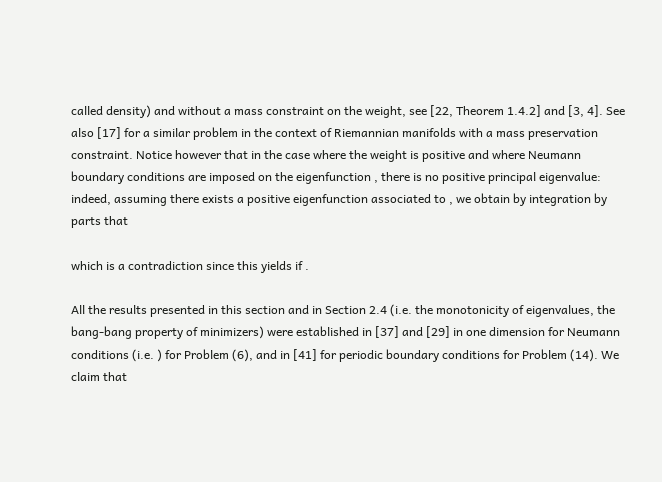called density) and without a mass constraint on the weight, see [22, Theorem 1.4.2] and [3, 4]. See also [17] for a similar problem in the context of Riemannian manifolds with a mass preservation constraint. Notice however that in the case where the weight is positive and where Neumann boundary conditions are imposed on the eigenfunction , there is no positive principal eigenvalue: indeed, assuming there exists a positive eigenfunction associated to , we obtain by integration by parts that

which is a contradiction since this yields if .

All the results presented in this section and in Section 2.4 (i.e. the monotonicity of eigenvalues, the bang-bang property of minimizers) were established in [37] and [29] in one dimension for Neumann conditions (i.e. ) for Problem (6), and in [41] for periodic boundary conditions for Problem (14). We claim that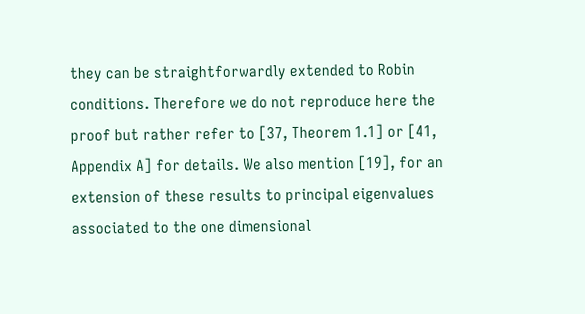they can be straightforwardly extended to Robin conditions. Therefore we do not reproduce here the proof but rather refer to [37, Theorem 1.1] or [41, Appendix A] for details. We also mention [19], for an extension of these results to principal eigenvalues associated to the one dimensional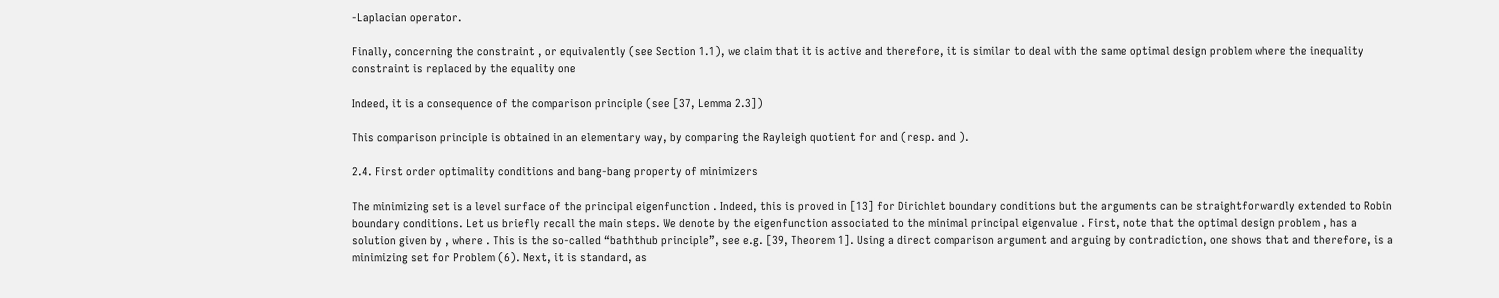-Laplacian operator.

Finally, concerning the constraint , or equivalently (see Section 1.1), we claim that it is active and therefore, it is similar to deal with the same optimal design problem where the inequality constraint is replaced by the equality one

Indeed, it is a consequence of the comparison principle (see [37, Lemma 2.3])

This comparison principle is obtained in an elementary way, by comparing the Rayleigh quotient for and (resp. and ).

2.4. First order optimality conditions and bang-bang property of minimizers

The minimizing set is a level surface of the principal eigenfunction . Indeed, this is proved in [13] for Dirichlet boundary conditions but the arguments can be straightforwardly extended to Robin boundary conditions. Let us briefly recall the main steps. We denote by the eigenfunction associated to the minimal principal eigenvalue . First, note that the optimal design problem , has a solution given by , where . This is the so-called “baththub principle”, see e.g. [39, Theorem 1]. Using a direct comparison argument and arguing by contradiction, one shows that and therefore, is a minimizing set for Problem (6). Next, it is standard, as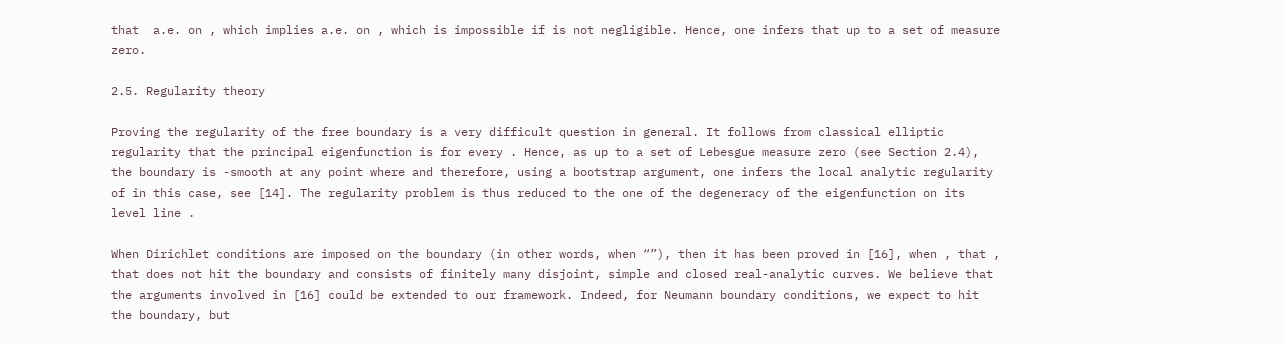that  a.e. on , which implies a.e. on , which is impossible if is not negligible. Hence, one infers that up to a set of measure zero.

2.5. Regularity theory

Proving the regularity of the free boundary is a very difficult question in general. It follows from classical elliptic regularity that the principal eigenfunction is for every . Hence, as up to a set of Lebesgue measure zero (see Section 2.4), the boundary is -smooth at any point where and therefore, using a bootstrap argument, one infers the local analytic regularity of in this case, see [14]. The regularity problem is thus reduced to the one of the degeneracy of the eigenfunction on its level line .

When Dirichlet conditions are imposed on the boundary (in other words, when “”), then it has been proved in [16], when , that , that does not hit the boundary and consists of finitely many disjoint, simple and closed real-analytic curves. We believe that the arguments involved in [16] could be extended to our framework. Indeed, for Neumann boundary conditions, we expect to hit the boundary, but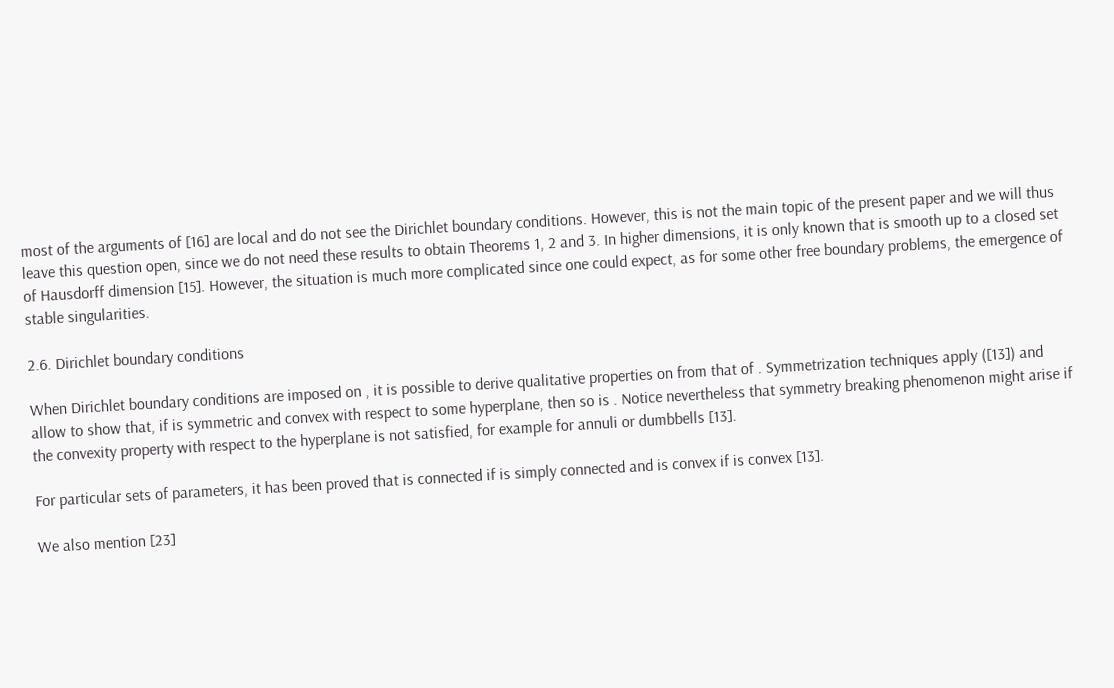most of the arguments of [16] are local and do not see the Dirichlet boundary conditions. However, this is not the main topic of the present paper and we will thus leave this question open, since we do not need these results to obtain Theorems 1, 2 and 3. In higher dimensions, it is only known that is smooth up to a closed set of Hausdorff dimension [15]. However, the situation is much more complicated since one could expect, as for some other free boundary problems, the emergence of stable singularities.

2.6. Dirichlet boundary conditions

When Dirichlet boundary conditions are imposed on , it is possible to derive qualitative properties on from that of . Symmetrization techniques apply ([13]) and allow to show that, if is symmetric and convex with respect to some hyperplane, then so is . Notice nevertheless that symmetry breaking phenomenon might arise if the convexity property with respect to the hyperplane is not satisfied, for example for annuli or dumbbells [13].

For particular sets of parameters, it has been proved that is connected if is simply connected and is convex if is convex [13].

We also mention [23]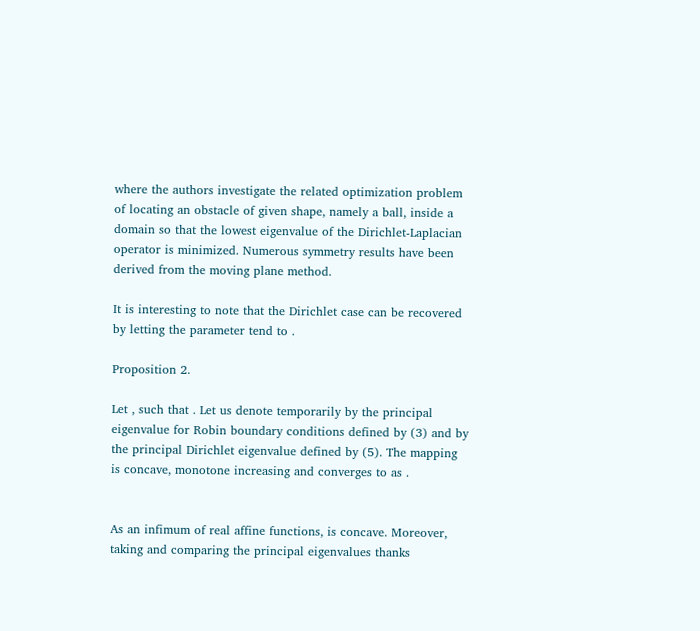where the authors investigate the related optimization problem of locating an obstacle of given shape, namely a ball, inside a domain so that the lowest eigenvalue of the Dirichlet-Laplacian operator is minimized. Numerous symmetry results have been derived from the moving plane method.

It is interesting to note that the Dirichlet case can be recovered by letting the parameter tend to .

Proposition 2.

Let , such that . Let us denote temporarily by the principal eigenvalue for Robin boundary conditions defined by (3) and by the principal Dirichlet eigenvalue defined by (5). The mapping is concave, monotone increasing and converges to as .


As an infimum of real affine functions, is concave. Moreover, taking and comparing the principal eigenvalues thanks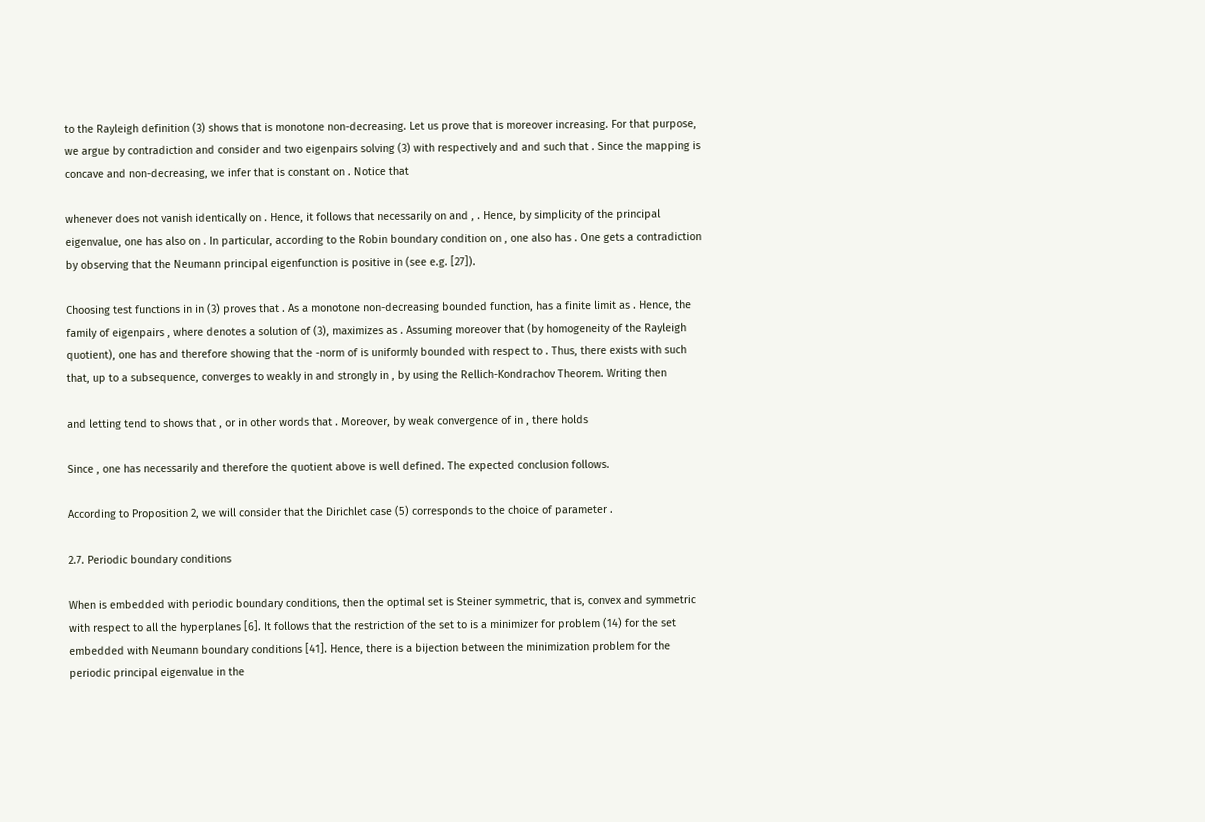to the Rayleigh definition (3) shows that is monotone non-decreasing. Let us prove that is moreover increasing. For that purpose, we argue by contradiction and consider and two eigenpairs solving (3) with respectively and and such that . Since the mapping is concave and non-decreasing, we infer that is constant on . Notice that

whenever does not vanish identically on . Hence, it follows that necessarily on and , . Hence, by simplicity of the principal eigenvalue, one has also on . In particular, according to the Robin boundary condition on , one also has . One gets a contradiction by observing that the Neumann principal eigenfunction is positive in (see e.g. [27]).

Choosing test functions in in (3) proves that . As a monotone non-decreasing bounded function, has a finite limit as . Hence, the family of eigenpairs , where denotes a solution of (3), maximizes as . Assuming moreover that (by homogeneity of the Rayleigh quotient), one has and therefore showing that the -norm of is uniformly bounded with respect to . Thus, there exists with such that, up to a subsequence, converges to weakly in and strongly in , by using the Rellich-Kondrachov Theorem. Writing then

and letting tend to shows that , or in other words that . Moreover, by weak convergence of in , there holds

Since , one has necessarily and therefore the quotient above is well defined. The expected conclusion follows.

According to Proposition 2, we will consider that the Dirichlet case (5) corresponds to the choice of parameter .

2.7. Periodic boundary conditions

When is embedded with periodic boundary conditions, then the optimal set is Steiner symmetric, that is, convex and symmetric with respect to all the hyperplanes [6]. It follows that the restriction of the set to is a minimizer for problem (14) for the set embedded with Neumann boundary conditions [41]. Hence, there is a bijection between the minimization problem for the periodic principal eigenvalue in the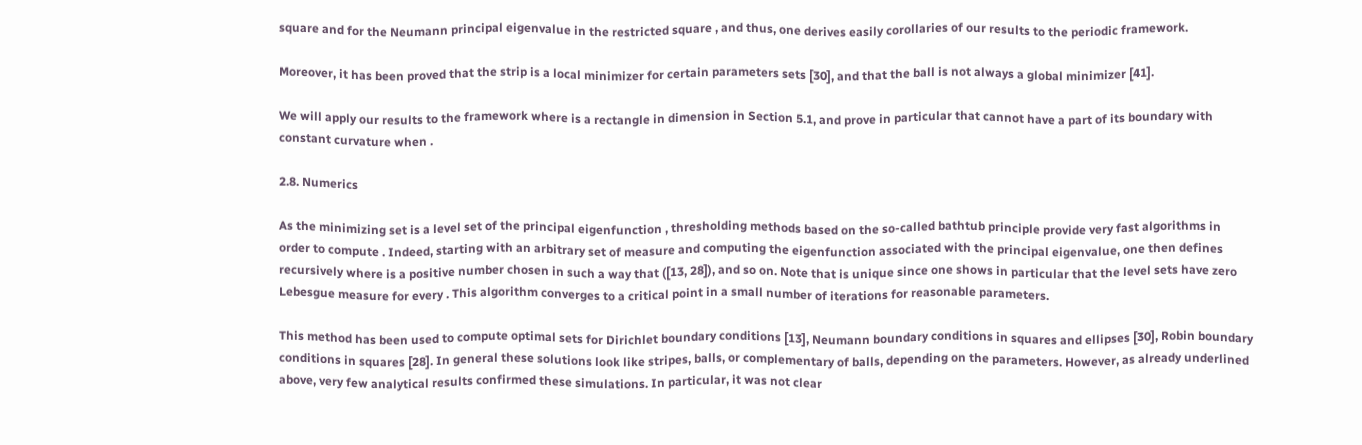square and for the Neumann principal eigenvalue in the restricted square , and thus, one derives easily corollaries of our results to the periodic framework.

Moreover, it has been proved that the strip is a local minimizer for certain parameters sets [30], and that the ball is not always a global minimizer [41].

We will apply our results to the framework where is a rectangle in dimension in Section 5.1, and prove in particular that cannot have a part of its boundary with constant curvature when .

2.8. Numerics

As the minimizing set is a level set of the principal eigenfunction , thresholding methods based on the so-called bathtub principle provide very fast algorithms in order to compute . Indeed, starting with an arbitrary set of measure and computing the eigenfunction associated with the principal eigenvalue, one then defines recursively where is a positive number chosen in such a way that ([13, 28]), and so on. Note that is unique since one shows in particular that the level sets have zero Lebesgue measure for every . This algorithm converges to a critical point in a small number of iterations for reasonable parameters.

This method has been used to compute optimal sets for Dirichlet boundary conditions [13], Neumann boundary conditions in squares and ellipses [30], Robin boundary conditions in squares [28]. In general these solutions look like stripes, balls, or complementary of balls, depending on the parameters. However, as already underlined above, very few analytical results confirmed these simulations. In particular, it was not clear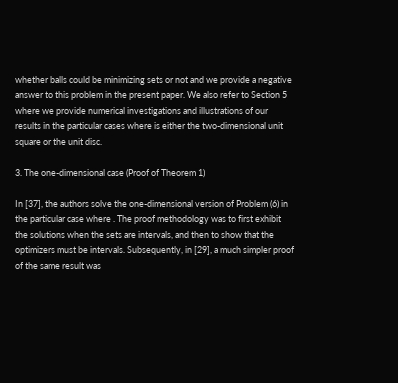whether balls could be minimizing sets or not and we provide a negative answer to this problem in the present paper. We also refer to Section 5 where we provide numerical investigations and illustrations of our results in the particular cases where is either the two-dimensional unit square or the unit disc.

3. The one-dimensional case (Proof of Theorem 1)

In [37], the authors solve the one-dimensional version of Problem (6) in the particular case where . The proof methodology was to first exhibit the solutions when the sets are intervals, and then to show that the optimizers must be intervals. Subsequently, in [29], a much simpler proof of the same result was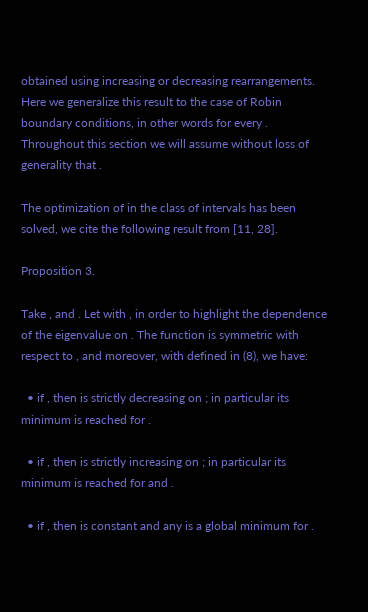obtained using increasing or decreasing rearrangements. Here we generalize this result to the case of Robin boundary conditions, in other words for every . Throughout this section we will assume without loss of generality that .

The optimization of in the class of intervals has been solved, we cite the following result from [11, 28].

Proposition 3.

Take , and . Let with , in order to highlight the dependence of the eigenvalue on . The function is symmetric with respect to , and moreover, with defined in (8), we have:

  • if , then is strictly decreasing on ; in particular its minimum is reached for .

  • if , then is strictly increasing on ; in particular its minimum is reached for and .

  • if , then is constant and any is a global minimum for .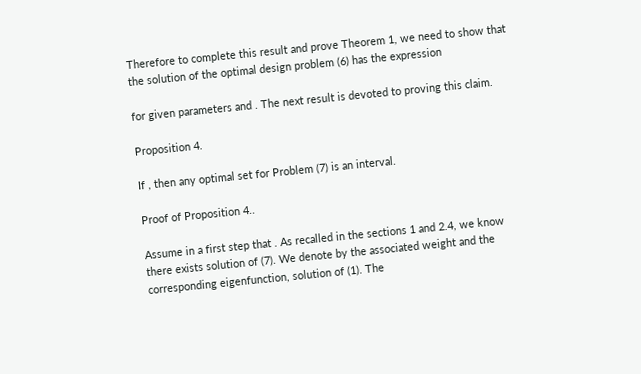Therefore to complete this result and prove Theorem 1, we need to show that the solution of the optimal design problem (6) has the expression

for given parameters and . The next result is devoted to proving this claim.

Proposition 4.

If , then any optimal set for Problem (7) is an interval.

Proof of Proposition 4..

Assume in a first step that . As recalled in the sections 1 and 2.4, we know there exists solution of (7). We denote by the associated weight and the corresponding eigenfunction, solution of (1). The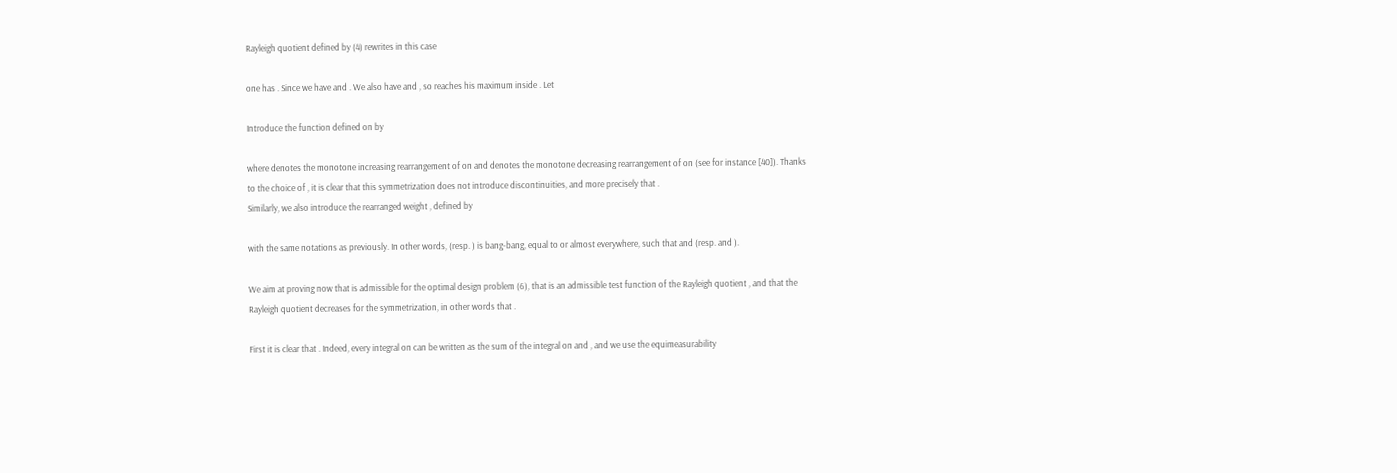Rayleigh quotient defined by (4) rewrites in this case

one has . Since we have and . We also have and , so reaches his maximum inside . Let

Introduce the function defined on by

where denotes the monotone increasing rearrangement of on and denotes the monotone decreasing rearrangement of on (see for instance [40]). Thanks to the choice of , it is clear that this symmetrization does not introduce discontinuities, and more precisely that .
Similarly, we also introduce the rearranged weight , defined by

with the same notations as previously. In other words, (resp. ) is bang-bang, equal to or almost everywhere, such that and (resp. and ).

We aim at proving now that is admissible for the optimal design problem (6), that is an admissible test function of the Rayleigh quotient , and that the Rayleigh quotient decreases for the symmetrization, in other words that .

First it is clear that . Indeed, every integral on can be written as the sum of the integral on and , and we use the equimeasurability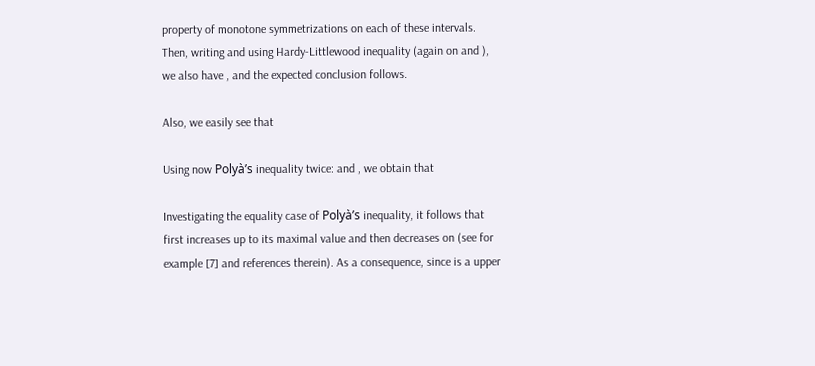property of monotone symmetrizations on each of these intervals. Then, writing and using Hardy-Littlewood inequality (again on and ), we also have , and the expected conclusion follows.

Also, we easily see that

Using now Polyà’s inequality twice: and , we obtain that

Investigating the equality case of Polyà’s inequality, it follows that first increases up to its maximal value and then decreases on (see for example [7] and references therein). As a consequence, since is a upper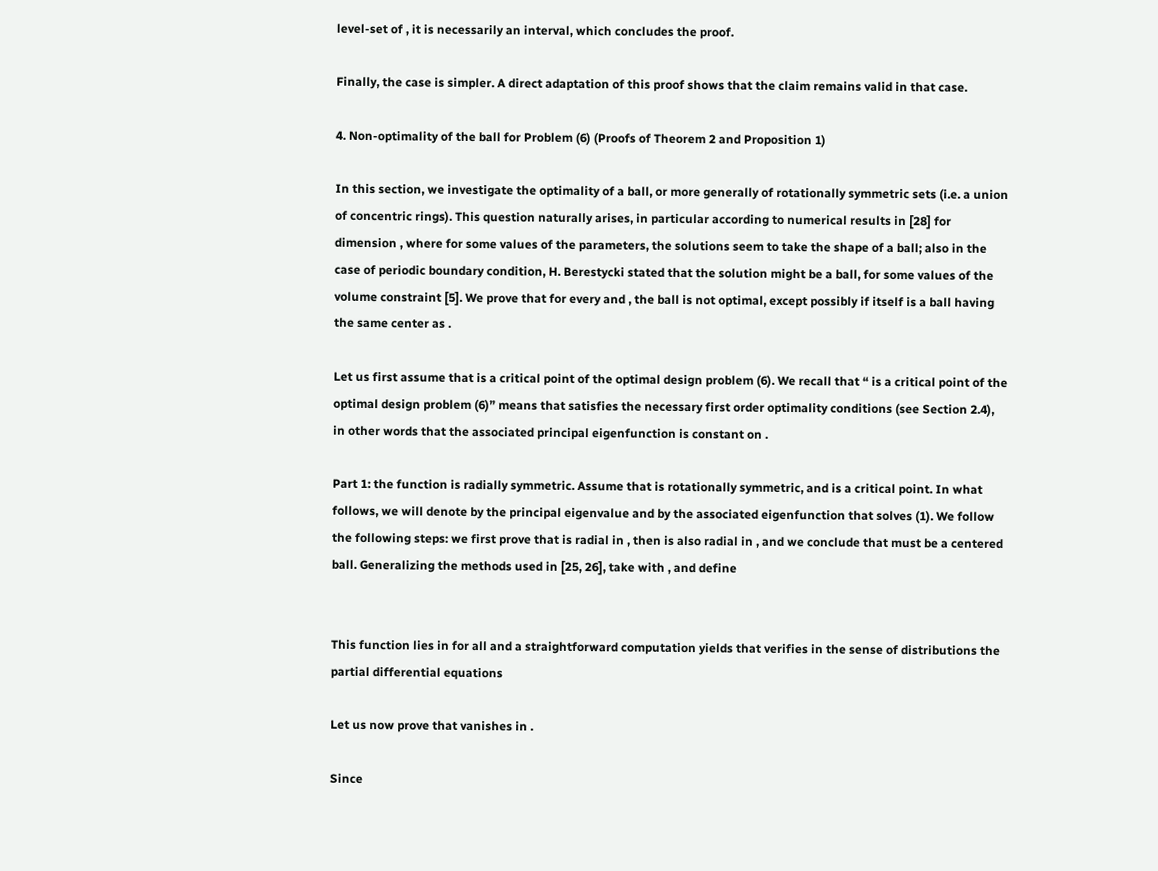level-set of , it is necessarily an interval, which concludes the proof.

Finally, the case is simpler. A direct adaptation of this proof shows that the claim remains valid in that case.

4. Non-optimality of the ball for Problem (6) (Proofs of Theorem 2 and Proposition 1)

In this section, we investigate the optimality of a ball, or more generally of rotationally symmetric sets (i.e. a union of concentric rings). This question naturally arises, in particular according to numerical results in [28] for dimension , where for some values of the parameters, the solutions seem to take the shape of a ball; also in the case of periodic boundary condition, H. Berestycki stated that the solution might be a ball, for some values of the volume constraint [5]. We prove that for every and , the ball is not optimal, except possibly if itself is a ball having the same center as .

Let us first assume that is a critical point of the optimal design problem (6). We recall that “ is a critical point of the optimal design problem (6)” means that satisfies the necessary first order optimality conditions (see Section 2.4), in other words that the associated principal eigenfunction is constant on .

Part 1: the function is radially symmetric. Assume that is rotationally symmetric, and is a critical point. In what follows, we will denote by the principal eigenvalue and by the associated eigenfunction that solves (1). We follow the following steps: we first prove that is radial in , then is also radial in , and we conclude that must be a centered ball. Generalizing the methods used in [25, 26], take with , and define


This function lies in for all and a straightforward computation yields that verifies in the sense of distributions the partial differential equations

Let us now prove that vanishes in .

Since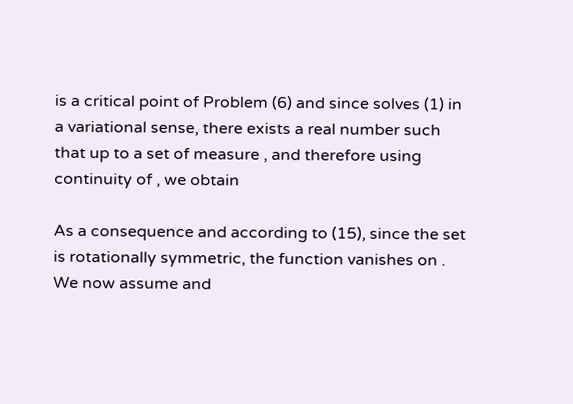is a critical point of Problem (6) and since solves (1) in a variational sense, there exists a real number such that up to a set of measure , and therefore using continuity of , we obtain

As a consequence and according to (15), since the set is rotationally symmetric, the function vanishes on . We now assume and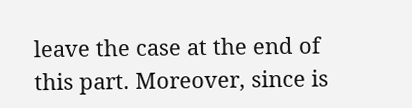leave the case at the end of this part. Moreover, since is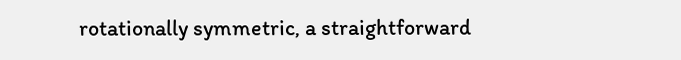rotationally symmetric, a straightforward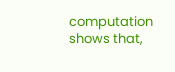computation shows that,